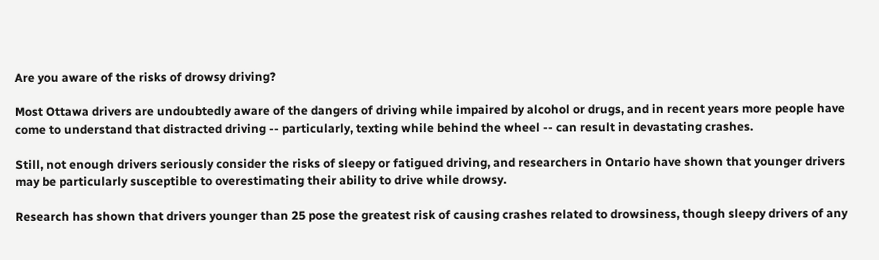Are you aware of the risks of drowsy driving?

Most Ottawa drivers are undoubtedly aware of the dangers of driving while impaired by alcohol or drugs, and in recent years more people have come to understand that distracted driving -- particularly, texting while behind the wheel -- can result in devastating crashes.

Still, not enough drivers seriously consider the risks of sleepy or fatigued driving, and researchers in Ontario have shown that younger drivers may be particularly susceptible to overestimating their ability to drive while drowsy.

Research has shown that drivers younger than 25 pose the greatest risk of causing crashes related to drowsiness, though sleepy drivers of any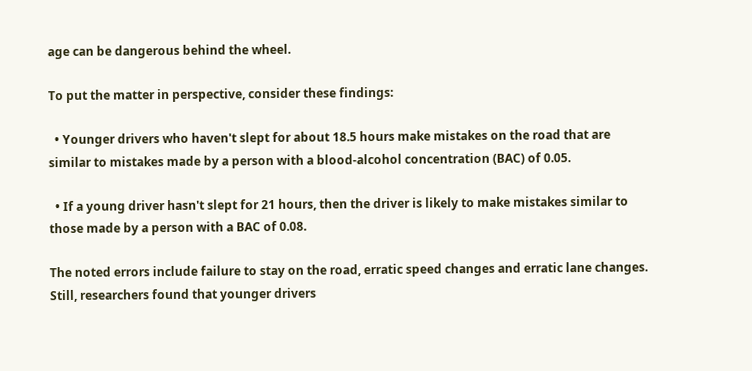age can be dangerous behind the wheel.

To put the matter in perspective, consider these findings:

  • Younger drivers who haven't slept for about 18.5 hours make mistakes on the road that are similar to mistakes made by a person with a blood-alcohol concentration (BAC) of 0.05.

  • If a young driver hasn't slept for 21 hours, then the driver is likely to make mistakes similar to those made by a person with a BAC of 0.08.

The noted errors include failure to stay on the road, erratic speed changes and erratic lane changes. Still, researchers found that younger drivers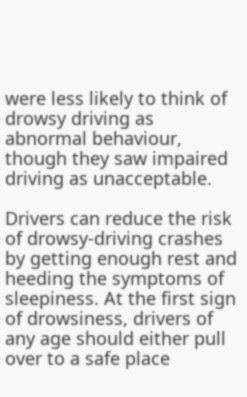were less likely to think of drowsy driving as abnormal behaviour, though they saw impaired driving as unacceptable.

Drivers can reduce the risk of drowsy-driving crashes by getting enough rest and heeding the symptoms of sleepiness. At the first sign of drowsiness, drivers of any age should either pull over to a safe place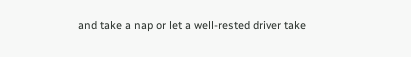and take a nap or let a well-rested driver take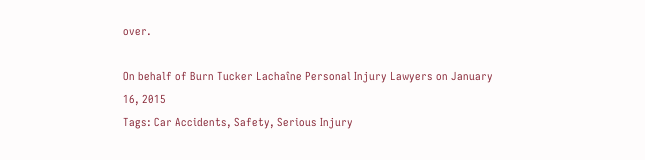over.

On behalf of Burn Tucker Lachaîne Personal Injury Lawyers on January 16, 2015
Tags: Car Accidents, Safety, Serious Injury